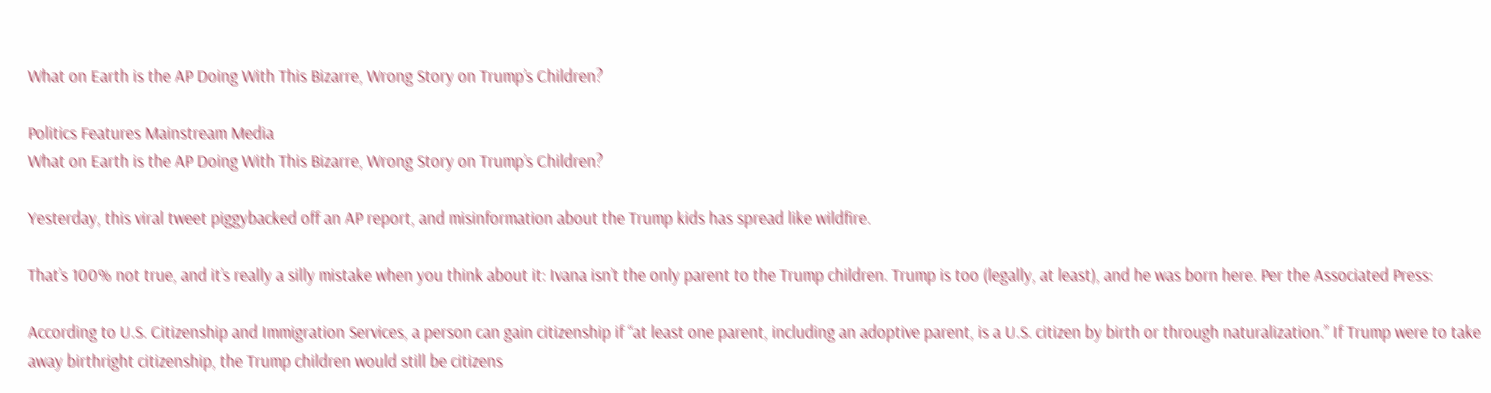What on Earth is the AP Doing With This Bizarre, Wrong Story on Trump’s Children?

Politics Features Mainstream Media
What on Earth is the AP Doing With This Bizarre, Wrong Story on Trump’s Children?

Yesterday, this viral tweet piggybacked off an AP report, and misinformation about the Trump kids has spread like wildfire.

That’s 100% not true, and it’s really a silly mistake when you think about it: Ivana isn’t the only parent to the Trump children. Trump is too (legally, at least), and he was born here. Per the Associated Press:

According to U.S. Citizenship and Immigration Services, a person can gain citizenship if “at least one parent, including an adoptive parent, is a U.S. citizen by birth or through naturalization.” If Trump were to take away birthright citizenship, the Trump children would still be citizens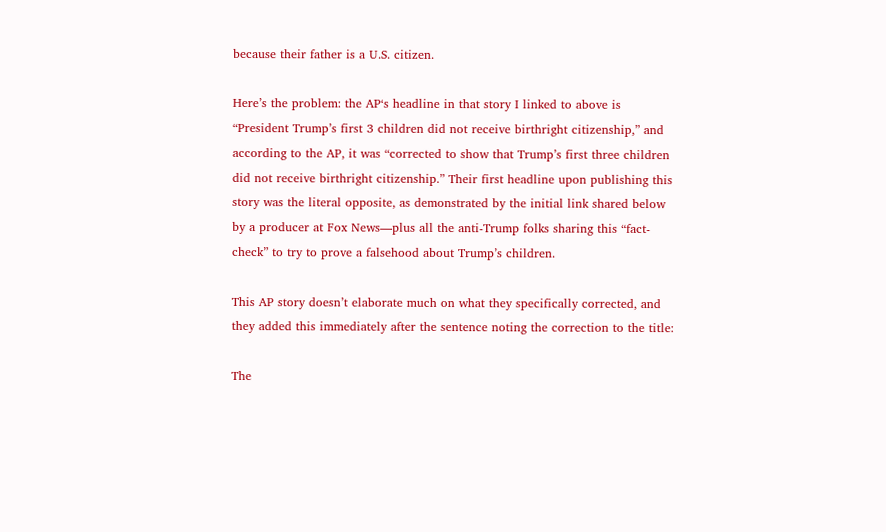because their father is a U.S. citizen.

Here’s the problem: the AP‘s headline in that story I linked to above is “President Trump’s first 3 children did not receive birthright citizenship,” and according to the AP, it was “corrected to show that Trump’s first three children did not receive birthright citizenship.” Their first headline upon publishing this story was the literal opposite, as demonstrated by the initial link shared below by a producer at Fox News—plus all the anti-Trump folks sharing this “fact-check” to try to prove a falsehood about Trump’s children.

This AP story doesn’t elaborate much on what they specifically corrected, and they added this immediately after the sentence noting the correction to the title:

The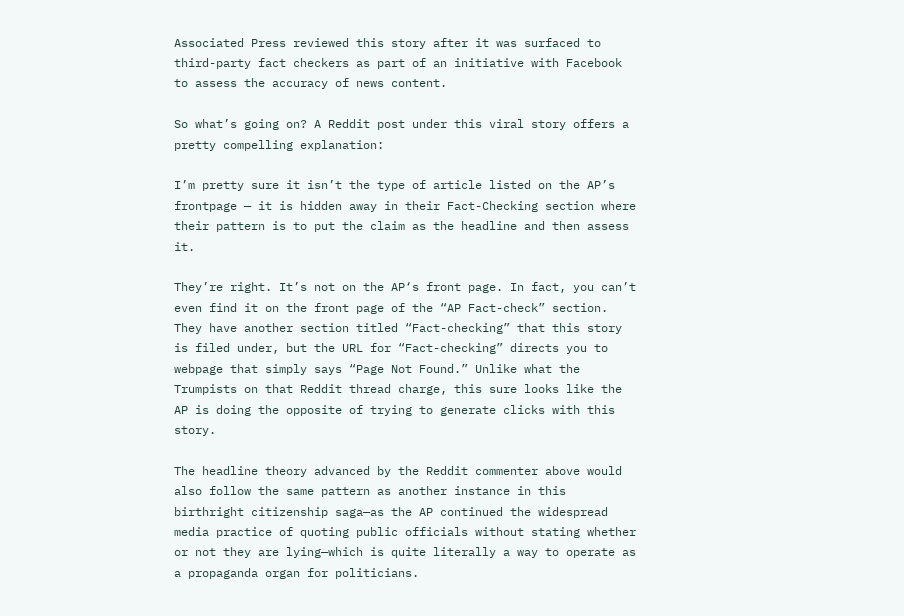Associated Press reviewed this story after it was surfaced to third-party fact checkers as part of an initiative with Facebook to assess the accuracy of news content.

So what’s going on? A Reddit post under this viral story offers a pretty compelling explanation:

I’m pretty sure it isn’t the type of article listed on the AP’s frontpage — it is hidden away in their Fact-Checking section where their pattern is to put the claim as the headline and then assess it.

They’re right. It’s not on the AP‘s front page. In fact, you can’t even find it on the front page of the “AP Fact-check” section. They have another section titled “Fact-checking” that this story is filed under, but the URL for “Fact-checking” directs you to webpage that simply says “Page Not Found.” Unlike what the Trumpists on that Reddit thread charge, this sure looks like the AP is doing the opposite of trying to generate clicks with this story.

The headline theory advanced by the Reddit commenter above would also follow the same pattern as another instance in this birthright citizenship saga—as the AP continued the widespread media practice of quoting public officials without stating whether or not they are lying—which is quite literally a way to operate as a propaganda organ for politicians.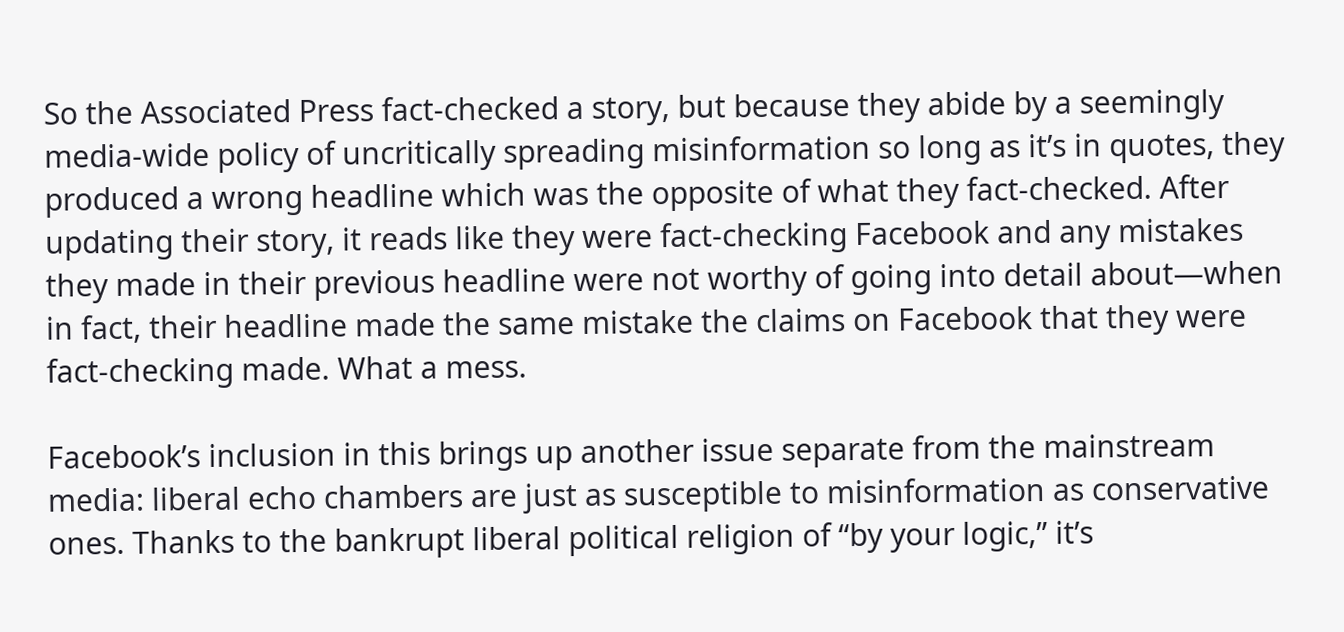So the Associated Press fact-checked a story, but because they abide by a seemingly media-wide policy of uncritically spreading misinformation so long as it’s in quotes, they produced a wrong headline which was the opposite of what they fact-checked. After updating their story, it reads like they were fact-checking Facebook and any mistakes they made in their previous headline were not worthy of going into detail about—when in fact, their headline made the same mistake the claims on Facebook that they were fact-checking made. What a mess.

Facebook’s inclusion in this brings up another issue separate from the mainstream media: liberal echo chambers are just as susceptible to misinformation as conservative ones. Thanks to the bankrupt liberal political religion of “by your logic,” it’s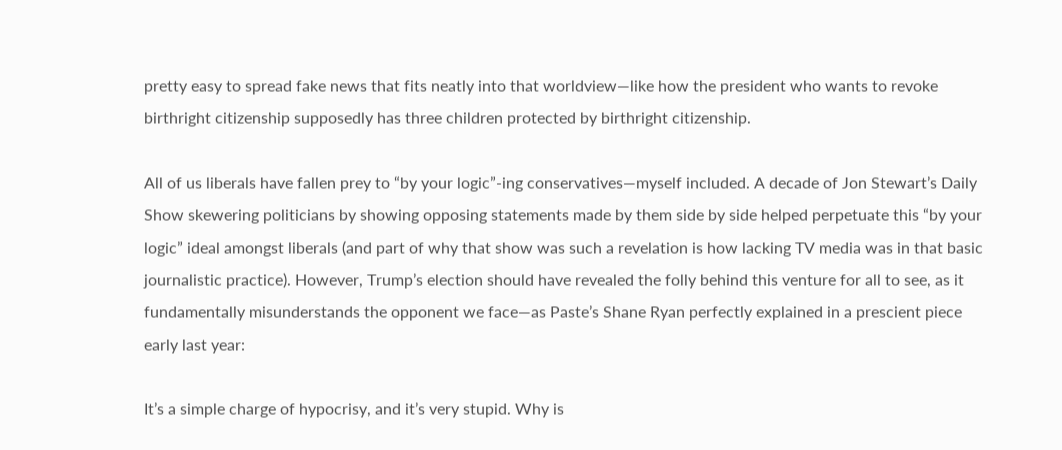pretty easy to spread fake news that fits neatly into that worldview—like how the president who wants to revoke birthright citizenship supposedly has three children protected by birthright citizenship.

All of us liberals have fallen prey to “by your logic”-ing conservatives—myself included. A decade of Jon Stewart’s Daily Show skewering politicians by showing opposing statements made by them side by side helped perpetuate this “by your logic” ideal amongst liberals (and part of why that show was such a revelation is how lacking TV media was in that basic journalistic practice). However, Trump’s election should have revealed the folly behind this venture for all to see, as it fundamentally misunderstands the opponent we face—as Paste’s Shane Ryan perfectly explained in a prescient piece early last year:

It’s a simple charge of hypocrisy, and it’s very stupid. Why is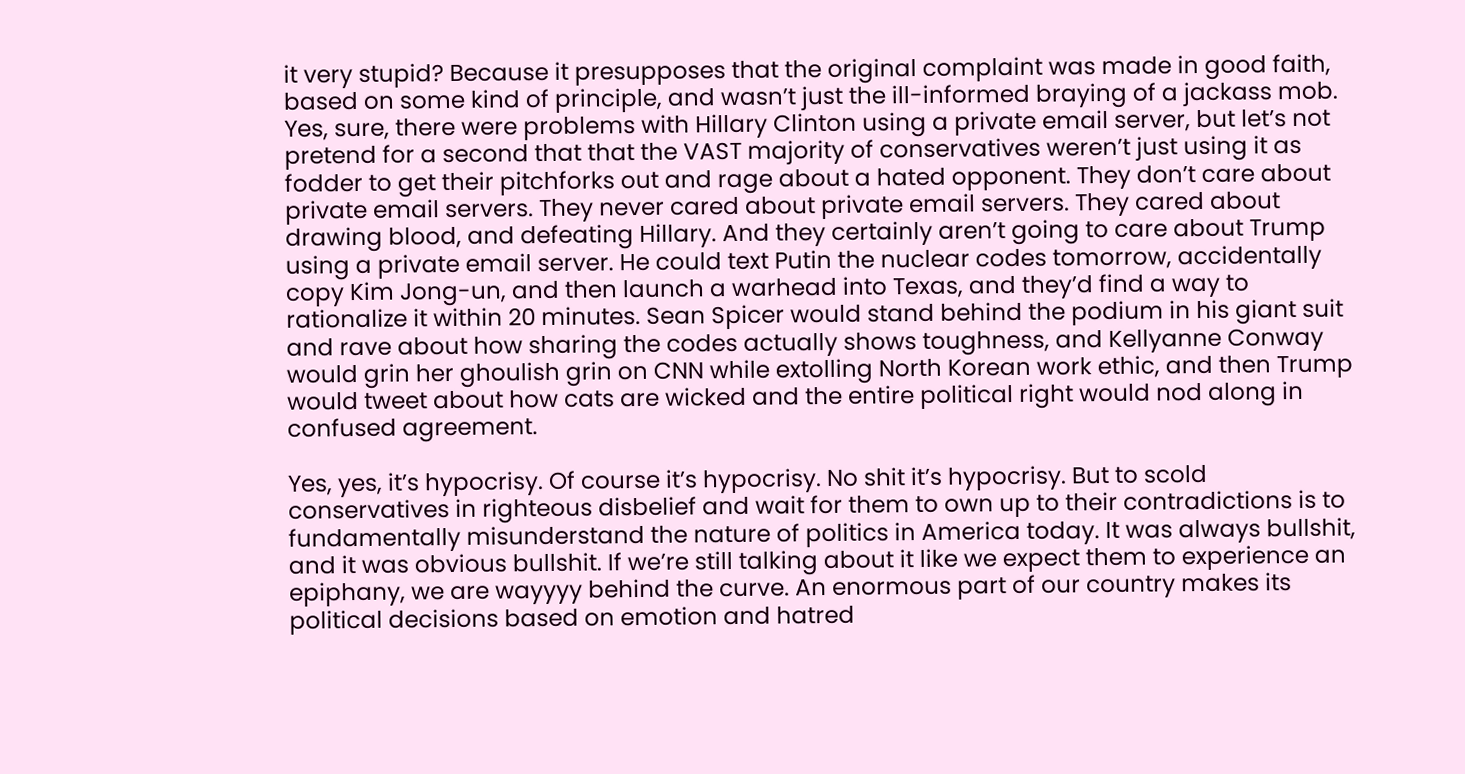it very stupid? Because it presupposes that the original complaint was made in good faith, based on some kind of principle, and wasn’t just the ill-informed braying of a jackass mob. Yes, sure, there were problems with Hillary Clinton using a private email server, but let’s not pretend for a second that that the VAST majority of conservatives weren’t just using it as fodder to get their pitchforks out and rage about a hated opponent. They don’t care about private email servers. They never cared about private email servers. They cared about drawing blood, and defeating Hillary. And they certainly aren’t going to care about Trump using a private email server. He could text Putin the nuclear codes tomorrow, accidentally copy Kim Jong-un, and then launch a warhead into Texas, and they’d find a way to rationalize it within 20 minutes. Sean Spicer would stand behind the podium in his giant suit and rave about how sharing the codes actually shows toughness, and Kellyanne Conway would grin her ghoulish grin on CNN while extolling North Korean work ethic, and then Trump would tweet about how cats are wicked and the entire political right would nod along in confused agreement.

Yes, yes, it’s hypocrisy. Of course it’s hypocrisy. No shit it’s hypocrisy. But to scold conservatives in righteous disbelief and wait for them to own up to their contradictions is to fundamentally misunderstand the nature of politics in America today. It was always bullshit, and it was obvious bullshit. If we’re still talking about it like we expect them to experience an epiphany, we are wayyyy behind the curve. An enormous part of our country makes its political decisions based on emotion and hatred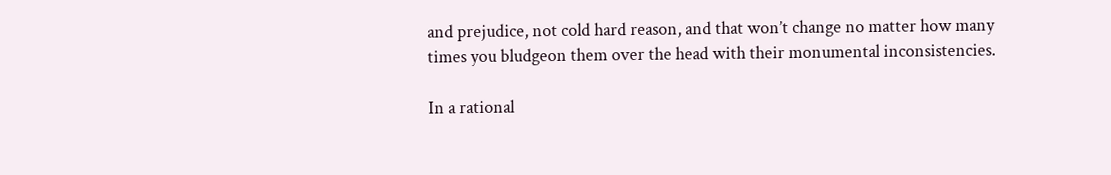and prejudice, not cold hard reason, and that won’t change no matter how many times you bludgeon them over the head with their monumental inconsistencies.

In a rational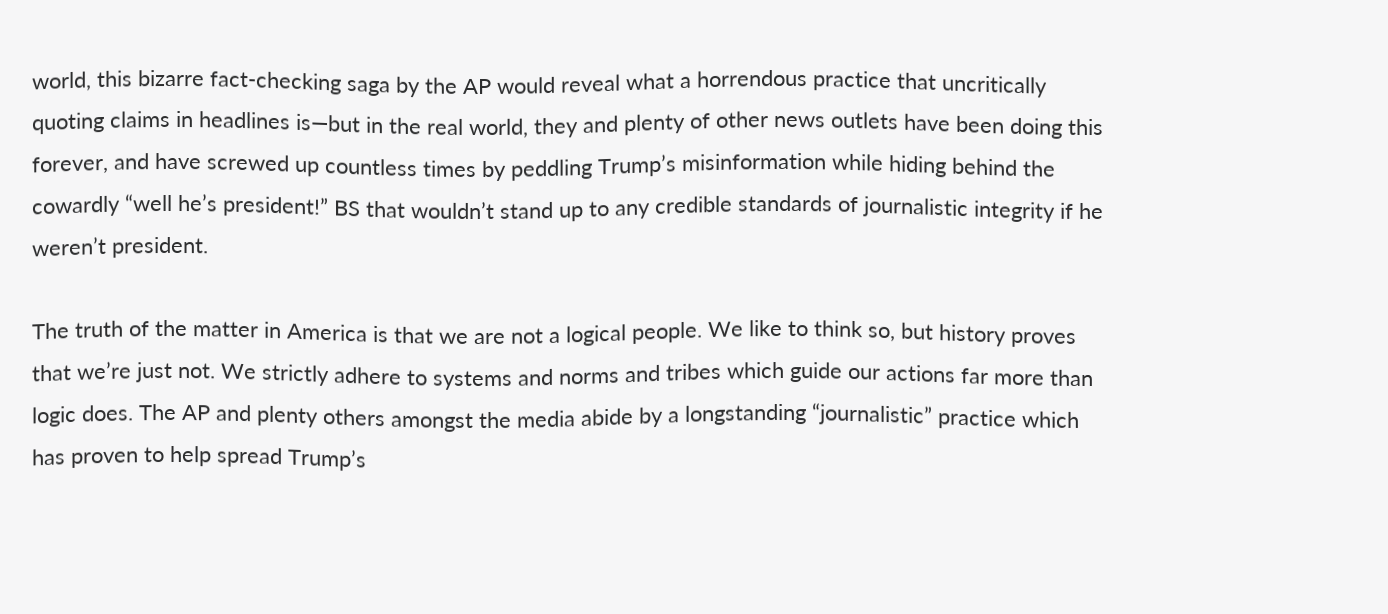world, this bizarre fact-checking saga by the AP would reveal what a horrendous practice that uncritically quoting claims in headlines is—but in the real world, they and plenty of other news outlets have been doing this forever, and have screwed up countless times by peddling Trump’s misinformation while hiding behind the cowardly “well he’s president!” BS that wouldn’t stand up to any credible standards of journalistic integrity if he weren’t president.

The truth of the matter in America is that we are not a logical people. We like to think so, but history proves that we’re just not. We strictly adhere to systems and norms and tribes which guide our actions far more than logic does. The AP and plenty others amongst the media abide by a longstanding “journalistic” practice which has proven to help spread Trump’s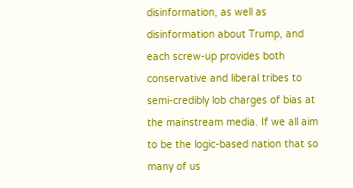disinformation, as well as disinformation about Trump, and each screw-up provides both conservative and liberal tribes to semi-credibly lob charges of bias at the mainstream media. If we all aim to be the logic-based nation that so many of us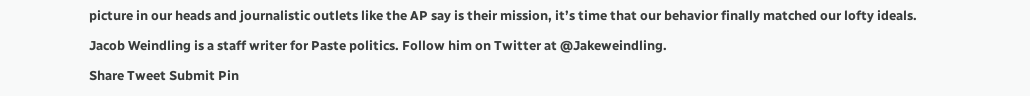picture in our heads and journalistic outlets like the AP say is their mission, it’s time that our behavior finally matched our lofty ideals.

Jacob Weindling is a staff writer for Paste politics. Follow him on Twitter at @Jakeweindling.

Share Tweet Submit Pin